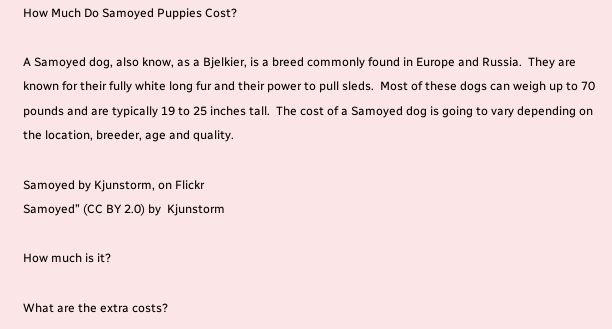How Much Do Samoyed Puppies Cost?

A Samoyed dog, also know, as a Bjelkier, is a breed commonly found in Europe and Russia.  They are known for their fully white long fur and their power to pull sleds.  Most of these dogs can weigh up to 70 pounds and are typically 19 to 25 inches tall.  The cost of a Samoyed dog is going to vary depending on the location, breeder, age and quality.

Samoyed by Kjunstorm, on Flickr
Samoyed” (CC BY 2.0) by  Kjunstorm

How much is it?

What are the extra costs?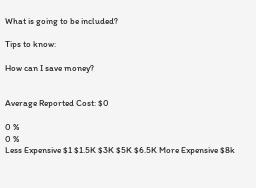What is going to be included?

Tips to know:

How can I save money?


Average Reported Cost: $0

0 %
0 %
Less Expensive $1 $1.5K $3K $5K $6.5K More Expensive $8k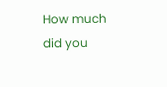How much did you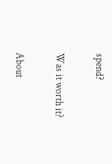spend?

Was it worth it?

About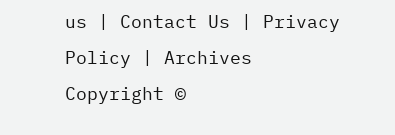us | Contact Us | Privacy Policy | Archives
Copyright ©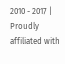2010 - 2017 | Proudly affiliated with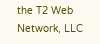the T2 Web Network, LLC